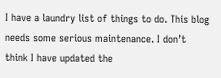I have a laundry list of things to do. This blog needs some serious maintenance. I don’t think I have updated the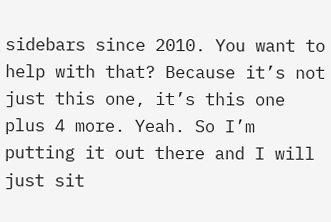sidebars since 2010. You want to help with that? Because it’s not just this one, it’s this one plus 4 more. Yeah. So I’m putting it out there and I will just sit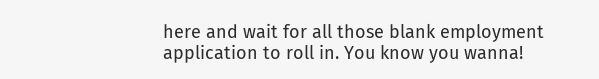here and wait for all those blank employment application to roll in. You know you wanna!